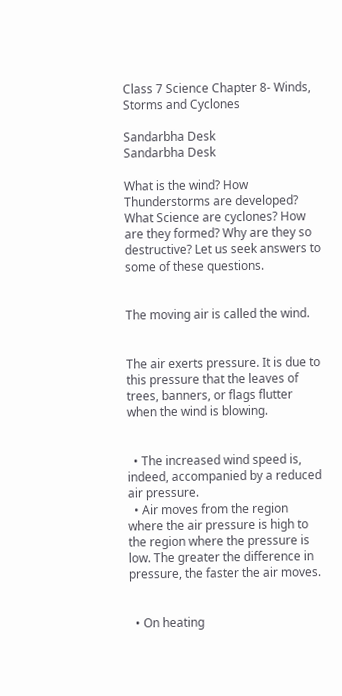Class 7 Science Chapter 8- Winds, Storms and Cyclones

Sandarbha Desk
Sandarbha Desk

What is the wind? How Thunderstorms are developed? What Science are cyclones? How are they formed? Why are they so destructive? Let us seek answers to some of these questions.


The moving air is called the wind.


The air exerts pressure. It is due to this pressure that the leaves of trees, banners, or flags flutter when the wind is blowing.


  • The increased wind speed is, indeed, accompanied by a reduced air pressure.
  • Air moves from the region where the air pressure is high to the region where the pressure is low. The greater the difference in pressure, the faster the air moves.


  • On heating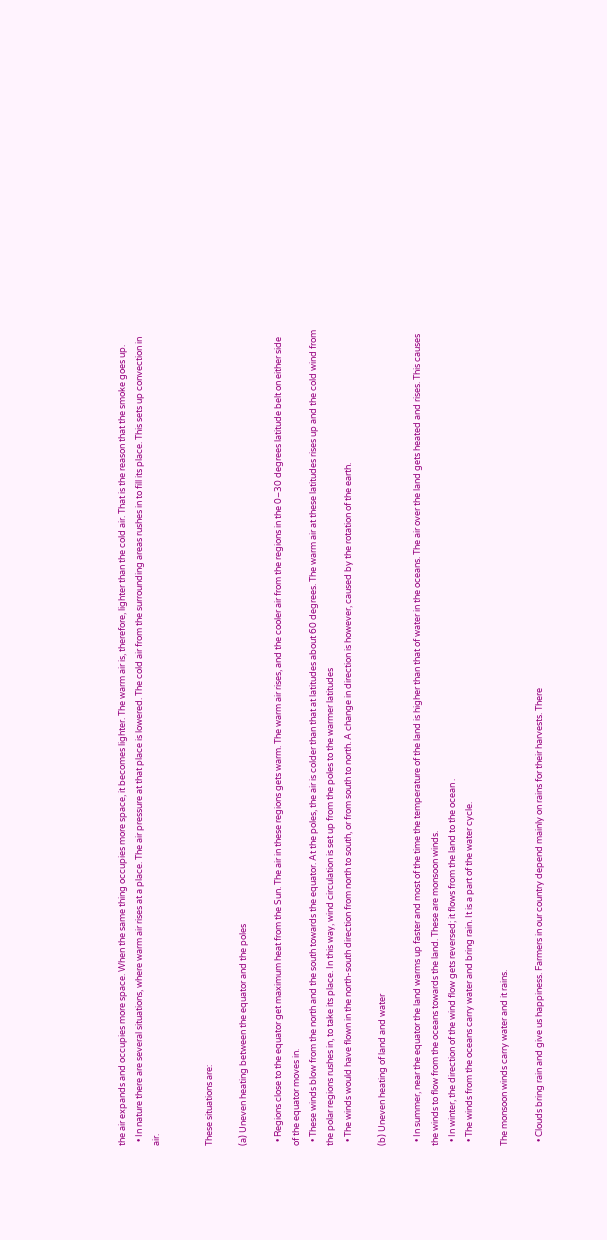the air expands and occupies more space. When the same thing occupies more space, it becomes lighter. The warm air is, therefore, lighter than the cold air. That is the reason that the smoke goes up.
  • In nature there are several situations, where warm air rises at a place. The air pressure at that place is lowered. The cold air from the surrounding areas rushes in to fill its place. This sets up convection in air.


These situations are:

(a) Uneven heating between the equator and the poles

  • Regions close to the equator get maximum heat from the Sun. The air in these regions gets warm. The warm air rises, and the cooler air from the regions in the 0–30 degrees latitude belt on either side of the equator moves in.
  • These winds blow from the north and the south towards the equator. At the poles, the air is colder than that at latitudes about 60 degrees. The warm air at these latitudes rises up and the cold wind from the polar regions rushes in, to take its place. In this way, wind circulation is set up from the poles to the warmer latitudes
  • The winds would have flown in the north-south direction from north to south, or from south to north. A change in direction is however, caused by the rotation of the earth.

(b) Uneven heating of land and water

  • In summer, near the equator the land warms up faster and most of the time the temperature of the land is higher than that of water in the oceans. The air over the land gets heated and rises. This causes the winds to flow from the oceans towards the land. These are monsoon winds.
  • In winter, the direction of the wind flow gets reversed; it flows from the land to the ocean .
  • The winds from the oceans carry water and bring rain. It is a part of the water cycle.

The monsoon winds carry water and it rains.

  • Clouds bring rain and give us happiness. Farmers in our country depend mainly on rains for their harvests. There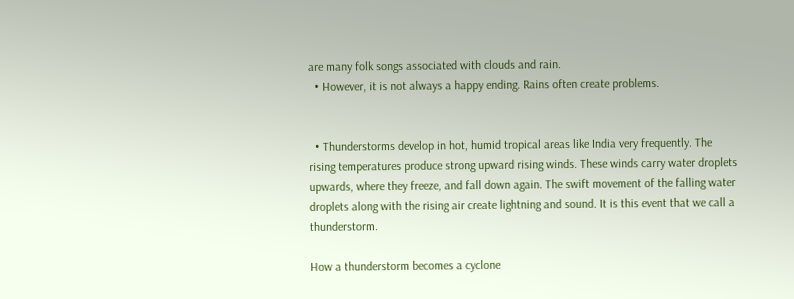are many folk songs associated with clouds and rain.
  • However, it is not always a happy ending. Rains often create problems.


  • Thunderstorms develop in hot, humid tropical areas like India very frequently. The rising temperatures produce strong upward rising winds. These winds carry water droplets upwards, where they freeze, and fall down again. The swift movement of the falling water droplets along with the rising air create lightning and sound. It is this event that we call a thunderstorm.

How a thunderstorm becomes a cyclone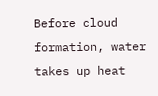Before cloud formation, water takes up heat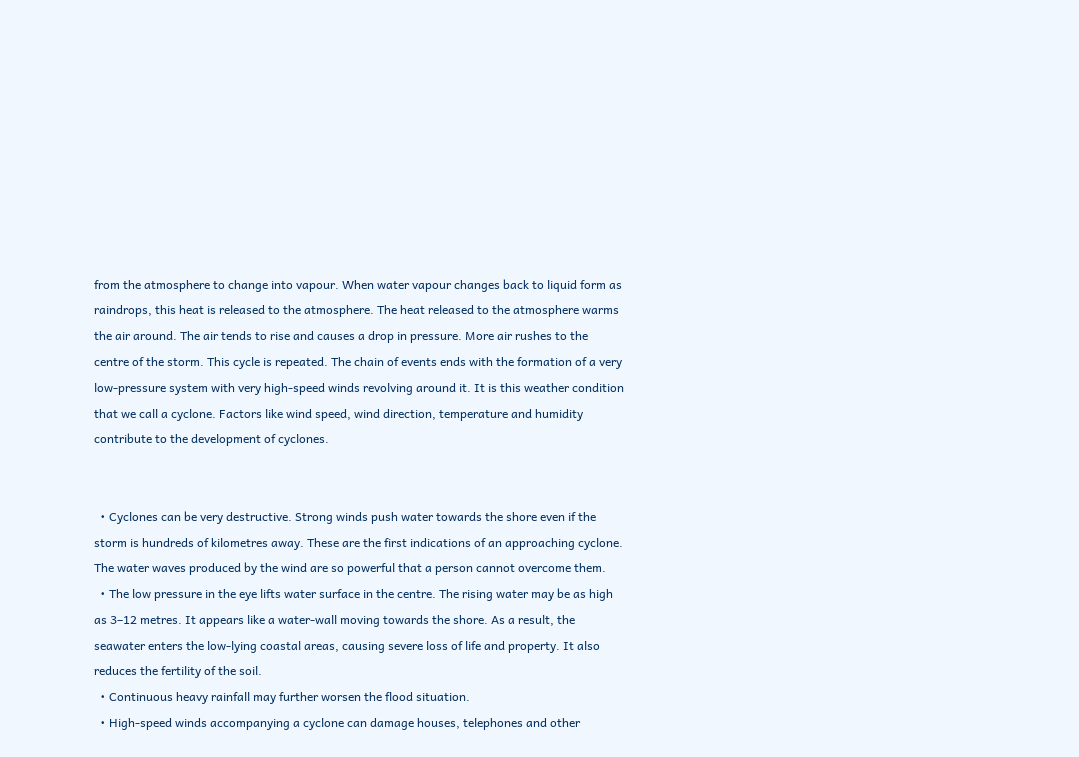from the atmosphere to change into vapour. When water vapour changes back to liquid form as raindrops, this heat is released to the atmosphere. The heat released to the atmosphere warms the air around. The air tends to rise and causes a drop in pressure. More air rushes to the centre of the storm. This cycle is repeated. The chain of events ends with the formation of a very low-pressure system with very high-speed winds revolving around it. It is this weather condition that we call a cyclone. Factors like wind speed, wind direction, temperature and humidity contribute to the development of cyclones.


  • Cyclones can be very destructive. Strong winds push water towards the shore even if the storm is hundreds of kilometres away. These are the first indications of an approaching cyclone. The water waves produced by the wind are so powerful that a person cannot overcome them.
  • The low pressure in the eye lifts water surface in the centre. The rising water may be as high as 3–12 metres. It appears like a water-wall moving towards the shore. As a result, the seawater enters the low-lying coastal areas, causing severe loss of life and property. It also reduces the fertility of the soil.
  • Continuous heavy rainfall may further worsen the flood situation.
  • High-speed winds accompanying a cyclone can damage houses, telephones and other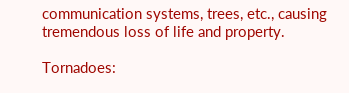communication systems, trees, etc., causing tremendous loss of life and property.

Tornadoes: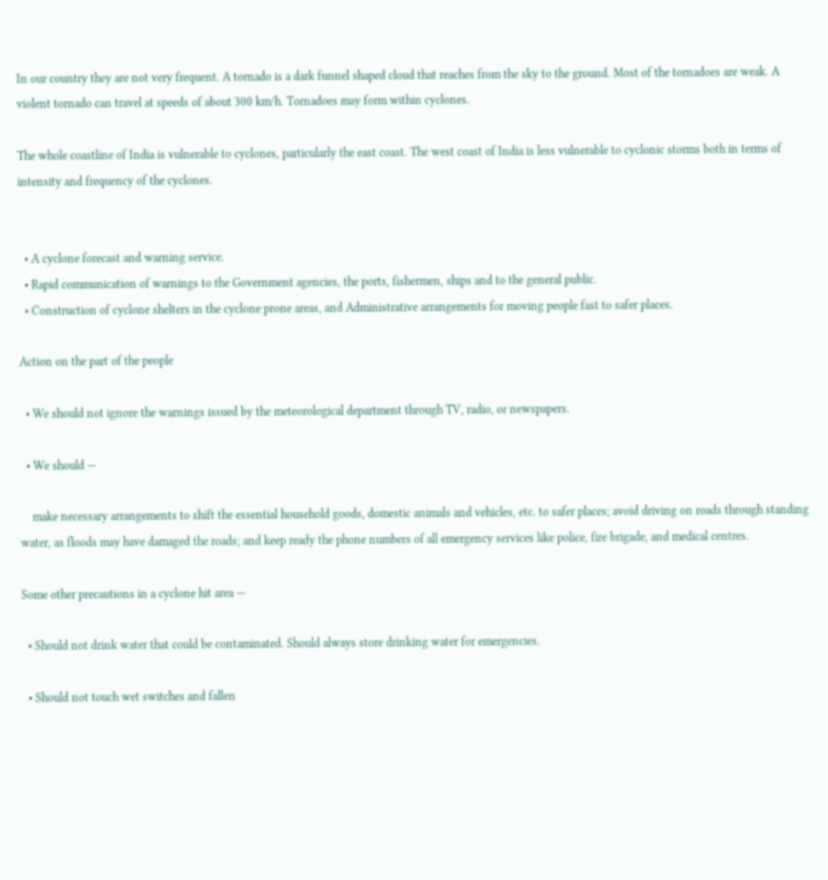In our country they are not very frequent. A tornado is a dark funnel shaped cloud that reaches from the sky to the ground. Most of the tornadoes are weak. A violent tornado can travel at speeds of about 300 km/h. Tornadoes may form within cyclones.

The whole coastline of India is vulnerable to cyclones, particularly the east coast. The west coast of India is less vulnerable to cyclonic storms both in terms of intensity and frequency of the cyclones.


  • A cyclone forecast and warning service.
  • Rapid communication of warnings to the Government agencies, the ports, fishermen, ships and to the general public.
  • Construction of cyclone shelters in the cyclone prone areas, and Administrative arrangements for moving people fast to safer places.

Action on the part of the people

  • We should not ignore the warnings issued by the meteorological department through TV, radio, or newspapers.

  • We should —

    make necessary arrangements to shift the essential household goods, domestic animals and vehicles, etc. to safer places; avoid driving on roads through standing water, as floods may have damaged the roads; and keep ready the phone numbers of all emergency services like police, fire brigade, and medical centres.

Some other precautions in a cyclone hit area —

  • Should not drink water that could be contaminated. Should always store drinking water for emergencies.

  • Should not touch wet switches and fallen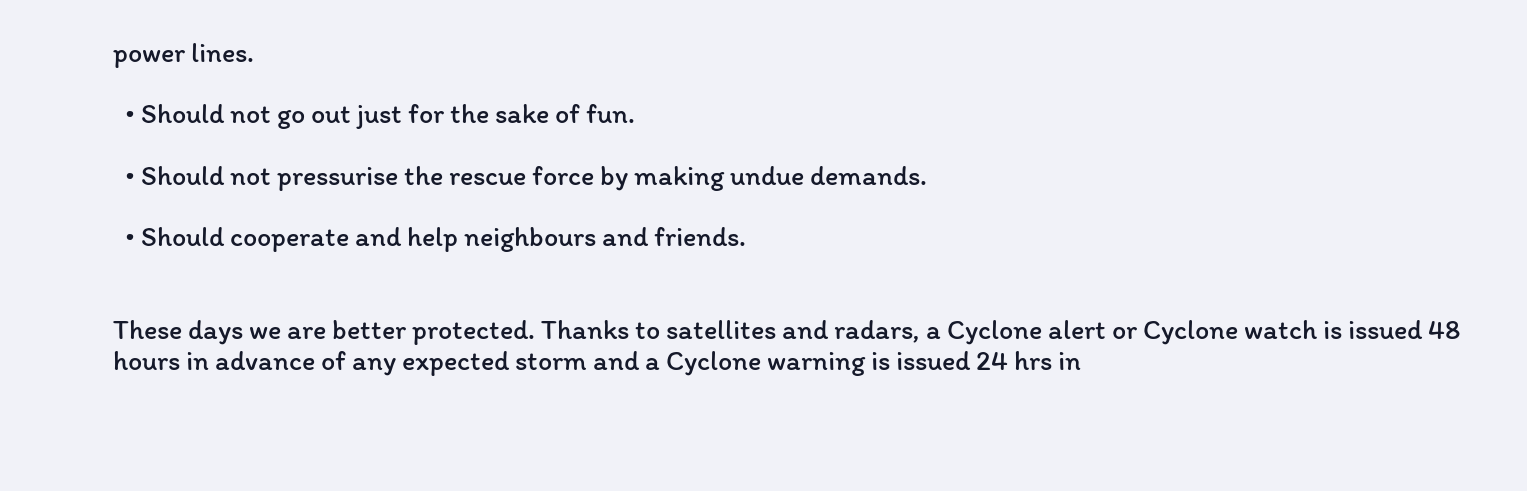power lines.

  • Should not go out just for the sake of fun.

  • Should not pressurise the rescue force by making undue demands.

  • Should cooperate and help neighbours and friends.


These days we are better protected. Thanks to satellites and radars, a Cyclone alert or Cyclone watch is issued 48 hours in advance of any expected storm and a Cyclone warning is issued 24 hrs in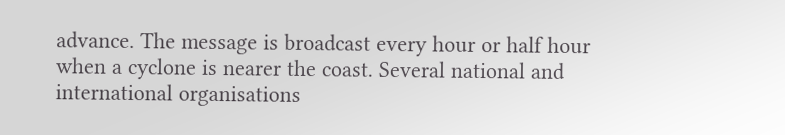advance. The message is broadcast every hour or half hour when a cyclone is nearer the coast. Several national and international organisations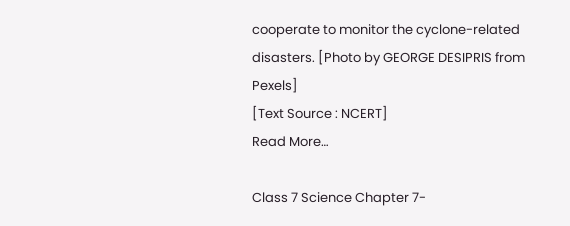cooperate to monitor the cyclone-related disasters. [Photo by GEORGE DESIPRIS from Pexels]
[Text Source : NCERT]
Read More…

Class 7 Science Chapter 7-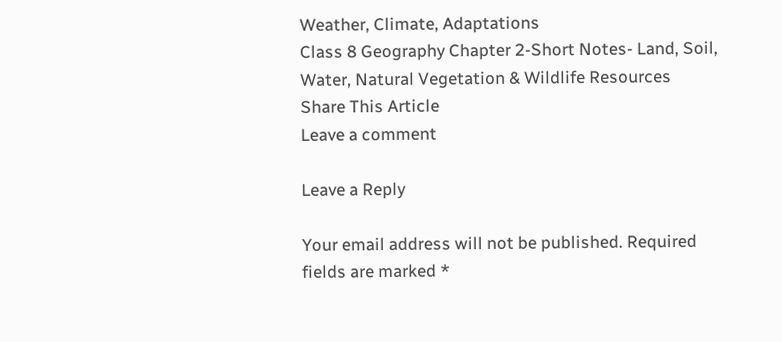Weather, Climate, Adaptations
Class 8 Geography Chapter 2-Short Notes- Land, Soil, Water, Natural Vegetation & Wildlife Resources
Share This Article
Leave a comment

Leave a Reply

Your email address will not be published. Required fields are marked *